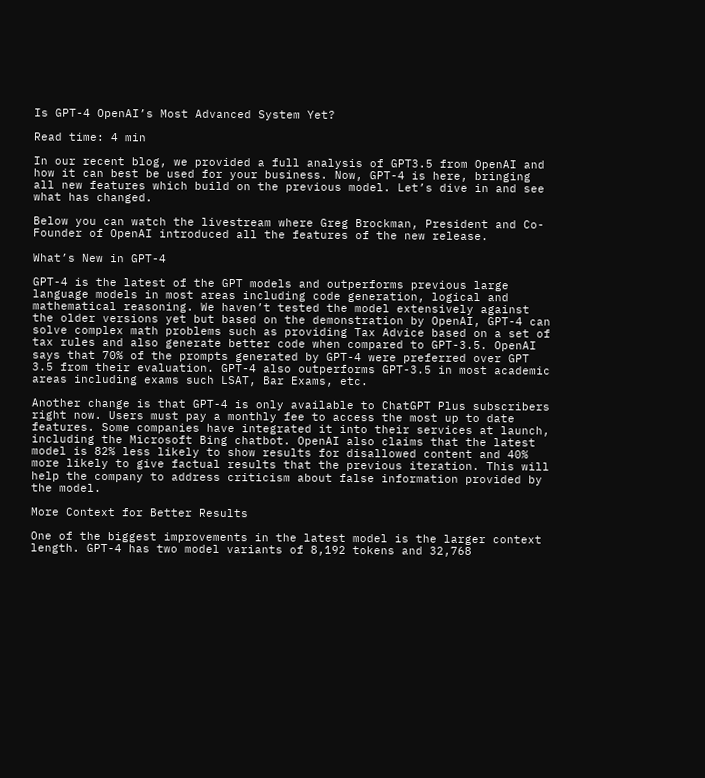Is GPT-4 OpenAI’s Most Advanced System Yet?

Read time: 4 min

In our recent blog, we provided a full analysis of GPT3.5 from OpenAI and how it can best be used for your business. Now, GPT-4 is here, bringing all new features which build on the previous model. Let’s dive in and see what has changed.

Below you can watch the livestream where Greg Brockman, President and Co-Founder of OpenAI introduced all the features of the new release.

What’s New in GPT-4

GPT-4 is the latest of the GPT models and outperforms previous large language models in most areas including code generation, logical and mathematical reasoning. We haven’t tested the model extensively against the older versions yet but based on the demonstration by OpenAI, GPT-4 can solve complex math problems such as providing Tax Advice based on a set of tax rules and also generate better code when compared to GPT-3.5. OpenAI says that 70% of the prompts generated by GPT-4 were preferred over GPT 3.5 from their evaluation. GPT-4 also outperforms GPT-3.5 in most academic areas including exams such LSAT, Bar Exams, etc.

Another change is that GPT-4 is only available to ChatGPT Plus subscribers right now. Users must pay a monthly fee to access the most up to date features. Some companies have integrated it into their services at launch, including the Microsoft Bing chatbot. OpenAI also claims that the latest model is 82% less likely to show results for disallowed content and 40% more likely to give factual results that the previous iteration. This will help the company to address criticism about false information provided by the model.

More Context for Better Results

One of the biggest improvements in the latest model is the larger context length. GPT-4 has two model variants of 8,192 tokens and 32,768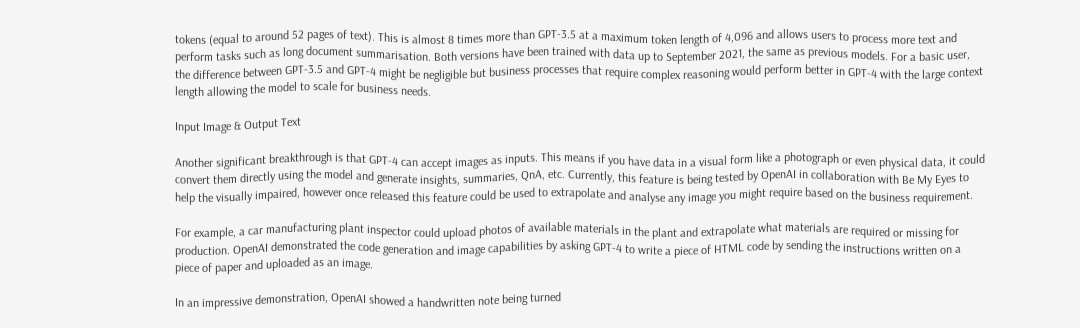tokens (equal to around 52 pages of text). This is almost 8 times more than GPT-3.5 at a maximum token length of 4,096 and allows users to process more text and perform tasks such as long document summarisation. Both versions have been trained with data up to September 2021, the same as previous models. For a basic user, the difference between GPT-3.5 and GPT-4 might be negligible but business processes that require complex reasoning would perform better in GPT-4 with the large context length allowing the model to scale for business needs.

Input Image & Output Text

Another significant breakthrough is that GPT-4 can accept images as inputs. This means if you have data in a visual form like a photograph or even physical data, it could convert them directly using the model and generate insights, summaries, QnA, etc. Currently, this feature is being tested by OpenAI in collaboration with Be My Eyes to help the visually impaired, however once released this feature could be used to extrapolate and analyse any image you might require based on the business requirement.

For example, a car manufacturing plant inspector could upload photos of available materials in the plant and extrapolate what materials are required or missing for production. OpenAI demonstrated the code generation and image capabilities by asking GPT-4 to write a piece of HTML code by sending the instructions written on a piece of paper and uploaded as an image.

In an impressive demonstration, OpenAI showed a handwritten note being turned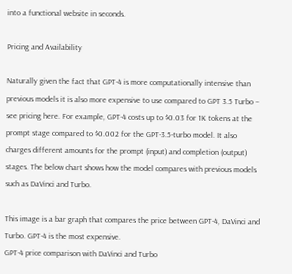into a functional website in seconds.

Pricing and Availability

Naturally given the fact that GPT-4 is more computationally intensive than previous models it is also more expensive to use compared to GPT 3.5 Turbo – see pricing here. For example, GPT-4 costs up to $0.03 for 1K tokens at the prompt stage compared to $0.002 for the GPT-3.5-turbo model. It also charges different amounts for the prompt (input) and completion (output) stages. The below chart shows how the model compares with previous models such as DaVinci and Turbo.

This image is a bar graph that compares the price between GPT-4, DaVinci and Turbo. GPT-4 is the most expensive.
GPT-4 price comparison with DaVinci and Turbo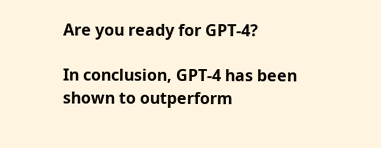Are you ready for GPT-4?

In conclusion, GPT-4 has been shown to outperform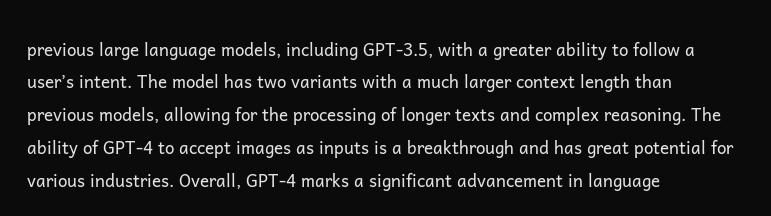previous large language models, including GPT-3.5, with a greater ability to follow a user’s intent. The model has two variants with a much larger context length than previous models, allowing for the processing of longer texts and complex reasoning. The ability of GPT-4 to accept images as inputs is a breakthrough and has great potential for various industries. Overall, GPT-4 marks a significant advancement in language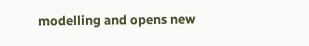modelling and opens new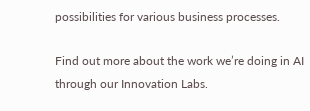possibilities for various business processes.

Find out more about the work we’re doing in AI through our Innovation Labs.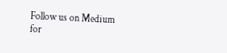Follow us on Medium for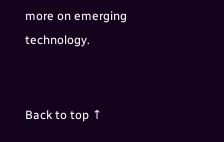more on emerging technology.


Back to top ↑